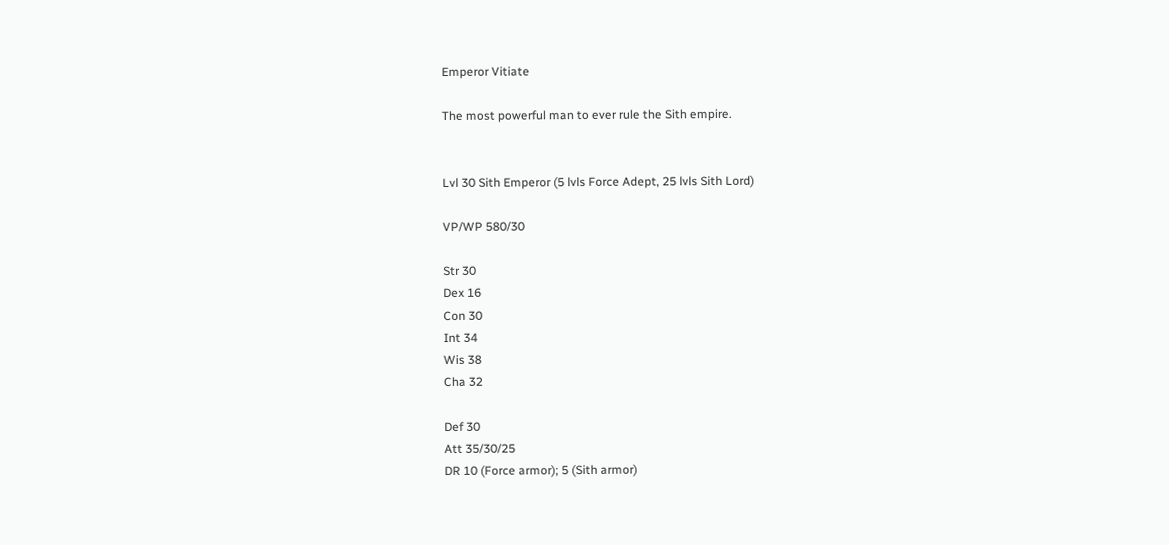Emperor Vitiate

The most powerful man to ever rule the Sith empire.


Lvl 30 Sith Emperor (5 lvls Force Adept, 25 lvls Sith Lord)

VP/WP 580/30

Str 30
Dex 16
Con 30
Int 34
Wis 38
Cha 32

Def 30
Att 35/30/25
DR 10 (Force armor); 5 (Sith armor)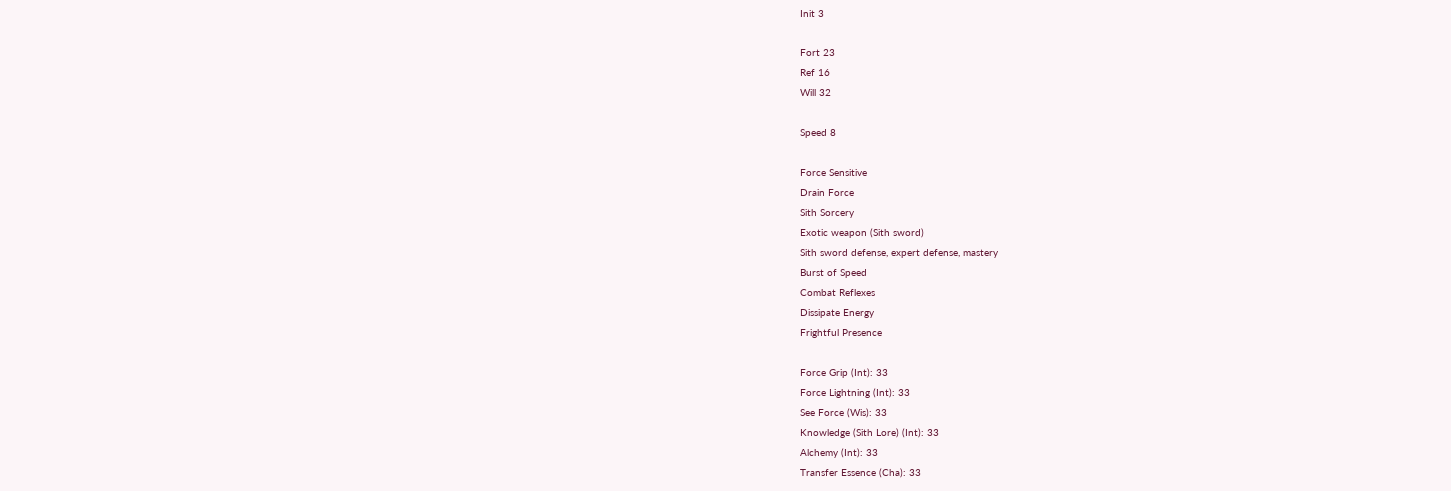Init 3

Fort 23
Ref 16
Will 32

Speed 8

Force Sensitive
Drain Force
Sith Sorcery
Exotic weapon (Sith sword)
Sith sword defense, expert defense, mastery
Burst of Speed
Combat Reflexes
Dissipate Energy
Frightful Presence

Force Grip (Int): 33
Force Lightning (Int): 33
See Force (Wis): 33
Knowledge (Sith Lore) (Int): 33
Alchemy (Int): 33
Transfer Essence (Cha): 33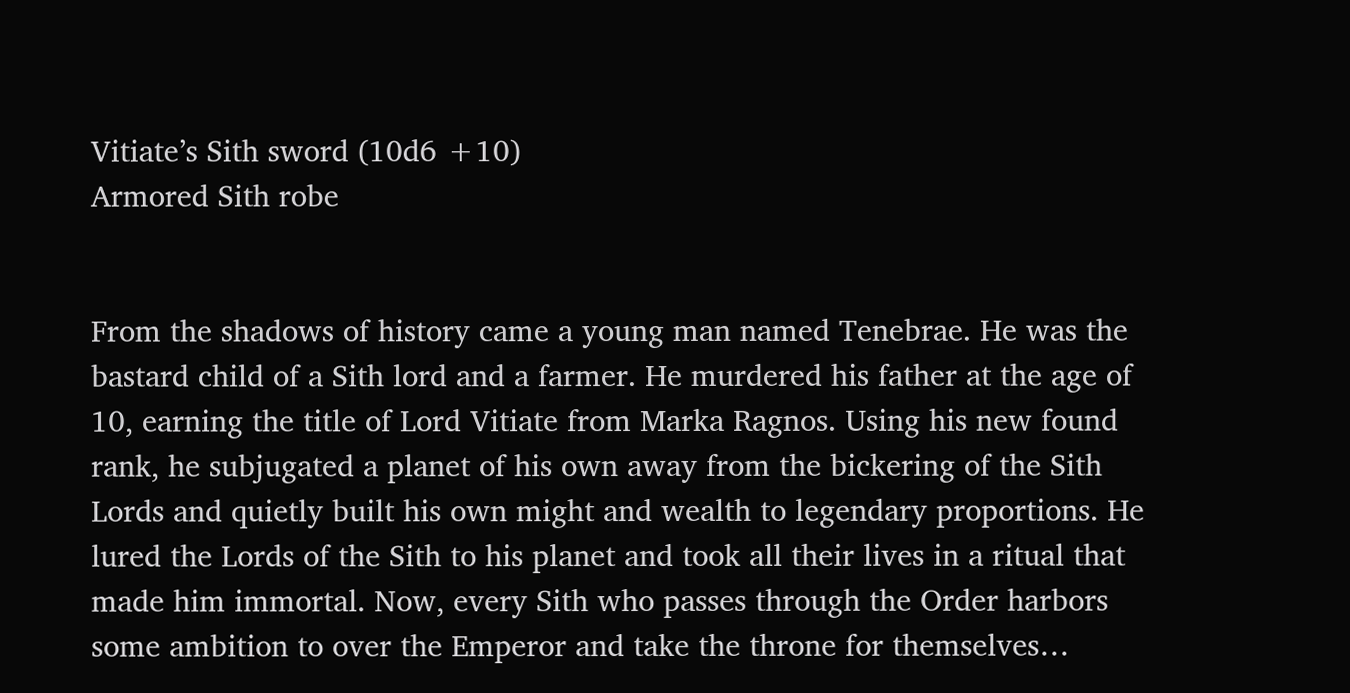Vitiate’s Sith sword (10d6 +10)
Armored Sith robe


From the shadows of history came a young man named Tenebrae. He was the bastard child of a Sith lord and a farmer. He murdered his father at the age of 10, earning the title of Lord Vitiate from Marka Ragnos. Using his new found rank, he subjugated a planet of his own away from the bickering of the Sith Lords and quietly built his own might and wealth to legendary proportions. He lured the Lords of the Sith to his planet and took all their lives in a ritual that made him immortal. Now, every Sith who passes through the Order harbors some ambition to over the Emperor and take the throne for themselves…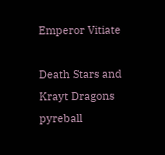Emperor Vitiate

Death Stars and Krayt Dragons pyreball